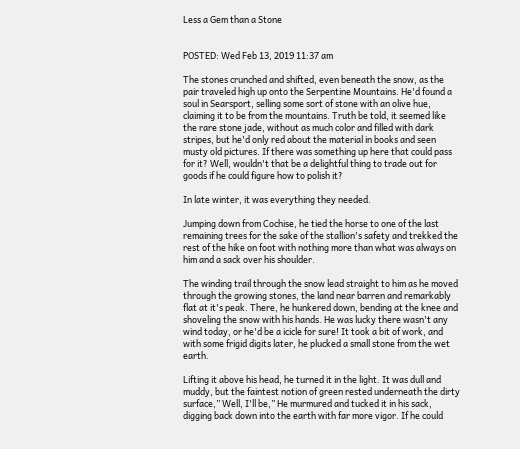Less a Gem than a Stone


POSTED: Wed Feb 13, 2019 11:37 am

The stones crunched and shifted, even beneath the snow, as the pair traveled high up onto the Serpentine Mountains. He'd found a soul in Searsport, selling some sort of stone with an olive hue, claiming it to be from the mountains. Truth be told, it seemed like the rare stone jade, without as much color and filled with dark stripes, but he'd only red about the material in books and seen musty old pictures. If there was something up here that could pass for it? Well, wouldn't that be a delightful thing to trade out for goods if he could figure how to polish it?

In late winter, it was everything they needed.

Jumping down from Cochise, he tied the horse to one of the last remaining trees for the sake of the stallion's safety and trekked the rest of the hike on foot with nothing more than what was always on him and a sack over his shoulder.

The winding trail through the snow lead straight to him as he moved through the growing stones, the land near barren and remarkably flat at it's peak. There, he hunkered down, bending at the knee and shoveling the snow with his hands. He was lucky there wasn't any wind today, or he'd be a icicle for sure! It took a bit of work, and with some frigid digits later, he plucked a small stone from the wet earth.

Lifting it above his head, he turned it in the light. It was dull and muddy, but the faintest notion of green rested underneath the dirty surface,” Well, I'll be,” He murmured and tucked it in his sack, digging back down into the earth with far more vigor. If he could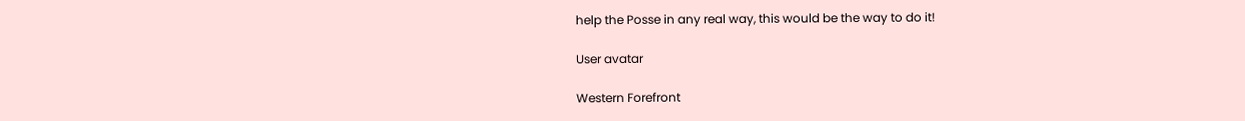help the Posse in any real way, this would be the way to do it!

User avatar

Western Forefront